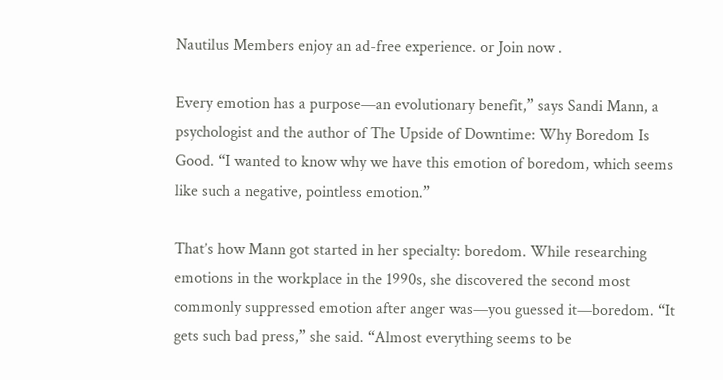Nautilus Members enjoy an ad-free experience. or Join now .

Every emotion has a purpose—an evolutionary benefit,” says Sandi Mann, a psychologist and the author of The Upside of Downtime: Why Boredom Is Good. “I wanted to know why we have this emotion of boredom, which seems like such a negative, pointless emotion.”

That’s how Mann got started in her specialty: boredom. While researching emotions in the workplace in the 1990s, she discovered the second most commonly suppressed emotion after anger was—you guessed it—boredom. “It gets such bad press,” she said. “Almost everything seems to be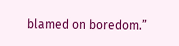blamed on boredom.”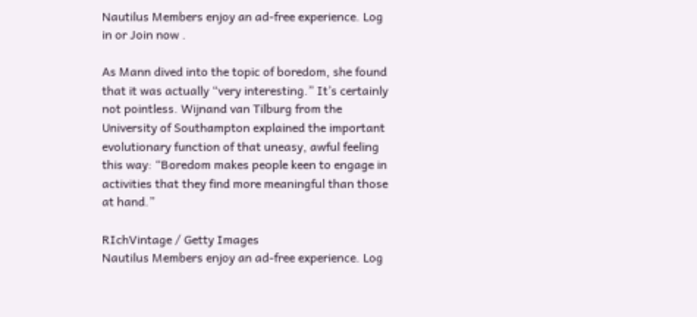Nautilus Members enjoy an ad-free experience. Log in or Join now .

As Mann dived into the topic of boredom, she found that it was actually “very interesting.” It’s certainly not pointless. Wijnand van Tilburg from the University of Southampton explained the important evolutionary function of that uneasy, awful feeling this way: “Boredom makes people keen to engage in activities that they find more meaningful than those at hand.”

RIchVintage / Getty Images
Nautilus Members enjoy an ad-free experience. Log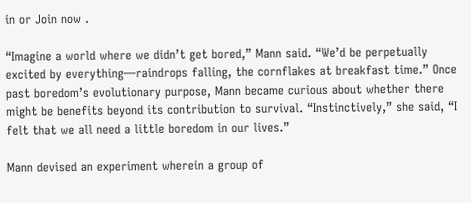in or Join now .

“Imagine a world where we didn’t get bored,” Mann said. “We’d be perpetually excited by everything—raindrops falling, the cornflakes at breakfast time.” Once past boredom’s evolutionary purpose, Mann became curious about whether there might be benefits beyond its contribution to survival. “Instinctively,” she said, “I felt that we all need a little boredom in our lives.”

Mann devised an experiment wherein a group of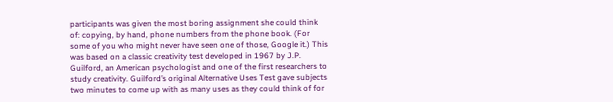participants was given the most boring assignment she could think of: copying, by hand, phone numbers from the phone book. (For some of you who might never have seen one of those, Google it.) This was based on a classic creativity test developed in 1967 by J.P. Guilford, an American psychologist and one of the first researchers to study creativity. Guilford’s original Alternative Uses Test gave subjects two minutes to come up with as many uses as they could think of for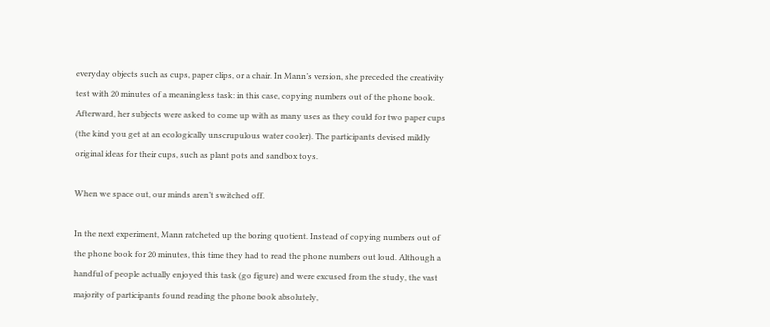everyday objects such as cups, paper clips, or a chair. In Mann’s version, she preceded the creativity test with 20 minutes of a meaningless task: in this case, copying numbers out of the phone book. Afterward, her subjects were asked to come up with as many uses as they could for two paper cups (the kind you get at an ecologically unscrupulous water cooler). The participants devised mildly original ideas for their cups, such as plant pots and sandbox toys.

When we space out, our minds aren’t switched off.

In the next experiment, Mann ratcheted up the boring quotient. Instead of copying numbers out of the phone book for 20 minutes, this time they had to read the phone numbers out loud. Although a handful of people actually enjoyed this task (go figure) and were excused from the study, the vast majority of participants found reading the phone book absolutely,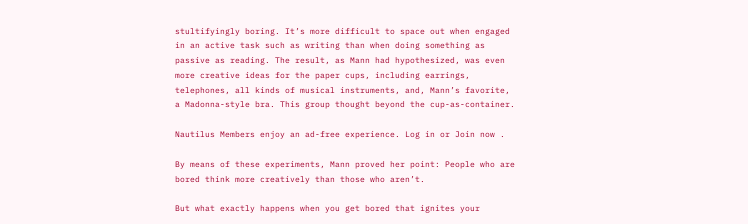stultifyingly boring. It’s more difficult to space out when engaged in an active task such as writing than when doing something as passive as reading. The result, as Mann had hypothesized, was even more creative ideas for the paper cups, including earrings, telephones, all kinds of musical instruments, and, Mann’s favorite, a Madonna-style bra. This group thought beyond the cup-as-container.

Nautilus Members enjoy an ad-free experience. Log in or Join now .

By means of these experiments, Mann proved her point: People who are bored think more creatively than those who aren’t.

But what exactly happens when you get bored that ignites your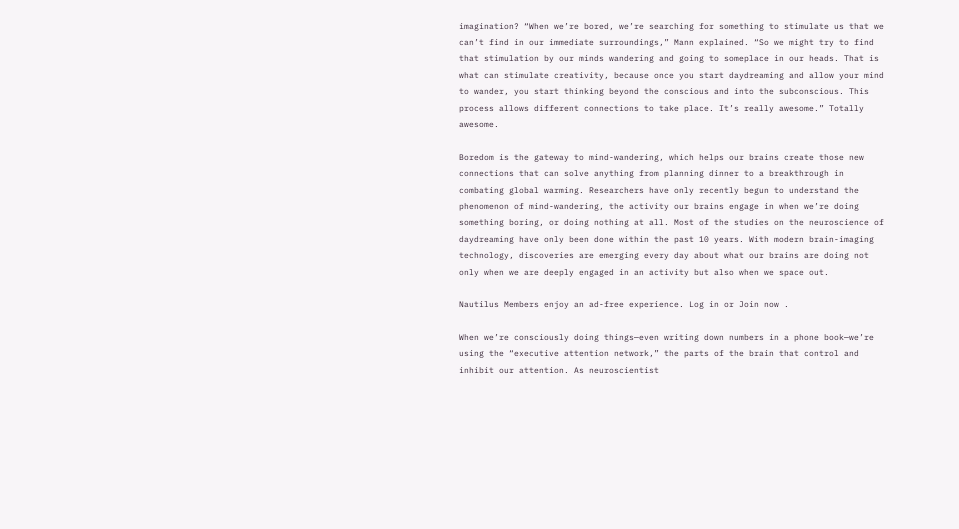imagination? “When we’re bored, we’re searching for something to stimulate us that we can’t find in our immediate surroundings,” Mann explained. “So we might try to find that stimulation by our minds wandering and going to someplace in our heads. That is what can stimulate creativity, because once you start daydreaming and allow your mind to wander, you start thinking beyond the conscious and into the subconscious. This process allows different connections to take place. It’s really awesome.” Totally awesome.

Boredom is the gateway to mind-wandering, which helps our brains create those new connections that can solve anything from planning dinner to a breakthrough in combating global warming. Researchers have only recently begun to understand the phenomenon of mind-wandering, the activity our brains engage in when we’re doing something boring, or doing nothing at all. Most of the studies on the neuroscience of daydreaming have only been done within the past 10 years. With modern brain-imaging technology, discoveries are emerging every day about what our brains are doing not only when we are deeply engaged in an activity but also when we space out.

Nautilus Members enjoy an ad-free experience. Log in or Join now .

When we’re consciously doing things—even writing down numbers in a phone book—we’re using the “executive attention network,” the parts of the brain that control and inhibit our attention. As neuroscientist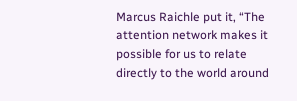Marcus Raichle put it, “The attention network makes it possible for us to relate directly to the world around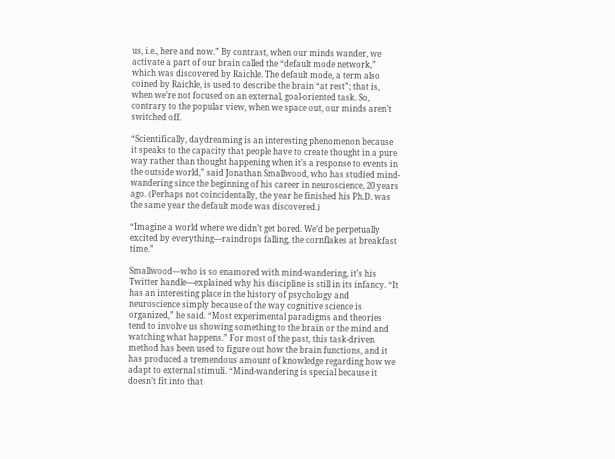us, i.e., here and now.” By contrast, when our minds wander, we activate a part of our brain called the “default mode network,” which was discovered by Raichle. The default mode, a term also coined by Raichle, is used to describe the brain “at rest”; that is, when we’re not focused on an external, goal-oriented task. So, contrary to the popular view, when we space out, our minds aren’t switched off.

“Scientifically, daydreaming is an interesting phenomenon because it speaks to the capacity that people have to create thought in a pure way rather than thought happening when it’s a response to events in the outside world,” said Jonathan Smallwood, who has studied mind-wandering since the beginning of his career in neuroscience, 20 years ago. (Perhaps not coincidentally, the year he finished his Ph.D. was the same year the default mode was discovered.)

“Imagine a world where we didn’t get bored. We’d be perpetually excited by everything—raindrops falling, the cornflakes at breakfast time.”

Smallwood—who is so enamored with mind-wandering, it’s his Twitter handle—explained why his discipline is still in its infancy. “It has an interesting place in the history of psychology and neuroscience simply because of the way cognitive science is organized,” he said. “Most experimental paradigms and theories tend to involve us showing something to the brain or the mind and watching what happens.” For most of the past, this task-driven method has been used to figure out how the brain functions, and it has produced a tremendous amount of knowledge regarding how we adapt to external stimuli. “Mind-wandering is special because it doesn’t fit into that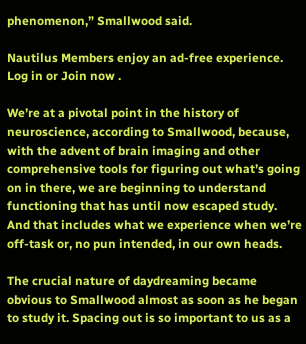phenomenon,” Smallwood said.

Nautilus Members enjoy an ad-free experience. Log in or Join now .

We’re at a pivotal point in the history of neuroscience, according to Smallwood, because, with the advent of brain imaging and other comprehensive tools for figuring out what’s going on in there, we are beginning to understand functioning that has until now escaped study. And that includes what we experience when we’re off-task or, no pun intended, in our own heads.

The crucial nature of daydreaming became obvious to Smallwood almost as soon as he began to study it. Spacing out is so important to us as a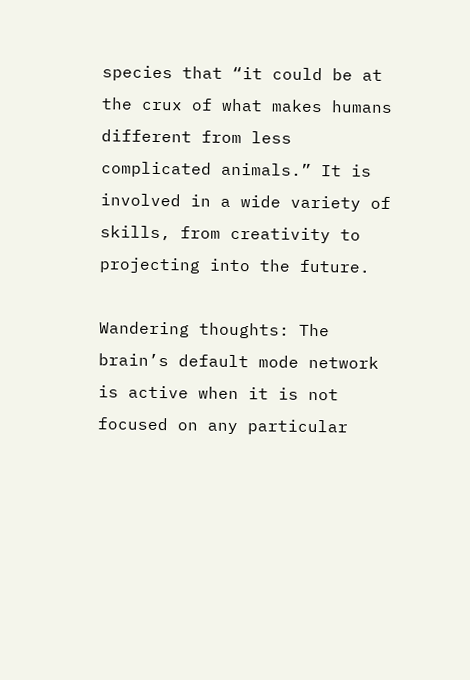species that “it could be at the crux of what makes humans different from less complicated animals.” It is involved in a wide variety of skills, from creativity to projecting into the future.

Wandering thoughts: The brain’s default mode network is active when it is not focused on any particular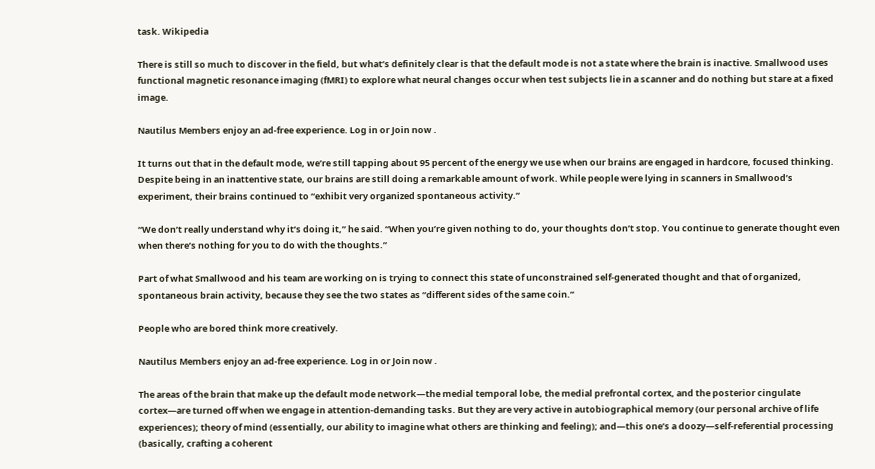task. Wikipedia

There is still so much to discover in the field, but what’s definitely clear is that the default mode is not a state where the brain is inactive. Smallwood uses functional magnetic resonance imaging (fMRI) to explore what neural changes occur when test subjects lie in a scanner and do nothing but stare at a fixed image.

Nautilus Members enjoy an ad-free experience. Log in or Join now .

It turns out that in the default mode, we’re still tapping about 95 percent of the energy we use when our brains are engaged in hardcore, focused thinking. Despite being in an inattentive state, our brains are still doing a remarkable amount of work. While people were lying in scanners in Smallwood’s experiment, their brains continued to “exhibit very organized spontaneous activity.”

“We don’t really understand why it’s doing it,” he said. “When you’re given nothing to do, your thoughts don’t stop. You continue to generate thought even when there’s nothing for you to do with the thoughts.”

Part of what Smallwood and his team are working on is trying to connect this state of unconstrained self-generated thought and that of organized, spontaneous brain activity, because they see the two states as “different sides of the same coin.”

People who are bored think more creatively.

Nautilus Members enjoy an ad-free experience. Log in or Join now .

The areas of the brain that make up the default mode network—the medial temporal lobe, the medial prefrontal cortex, and the posterior cingulate cortex—are turned off when we engage in attention-demanding tasks. But they are very active in autobiographical memory (our personal archive of life experiences); theory of mind (essentially, our ability to imagine what others are thinking and feeling); and—this one’s a doozy—self-referential processing (basically, crafting a coherent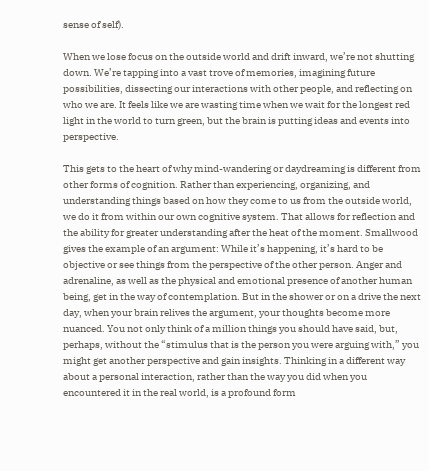sense of self).

When we lose focus on the outside world and drift inward, we’re not shutting down. We’re tapping into a vast trove of memories, imagining future possibilities, dissecting our interactions with other people, and reflecting on who we are. It feels like we are wasting time when we wait for the longest red light in the world to turn green, but the brain is putting ideas and events into perspective.

This gets to the heart of why mind-wandering or daydreaming is different from other forms of cognition. Rather than experiencing, organizing, and understanding things based on how they come to us from the outside world, we do it from within our own cognitive system. That allows for reflection and the ability for greater understanding after the heat of the moment. Smallwood gives the example of an argument: While it’s happening, it’s hard to be objective or see things from the perspective of the other person. Anger and adrenaline, as well as the physical and emotional presence of another human being, get in the way of contemplation. But in the shower or on a drive the next day, when your brain relives the argument, your thoughts become more nuanced. You not only think of a million things you should have said, but, perhaps, without the “stimulus that is the person you were arguing with,” you might get another perspective and gain insights. Thinking in a different way about a personal interaction, rather than the way you did when you encountered it in the real world, is a profound form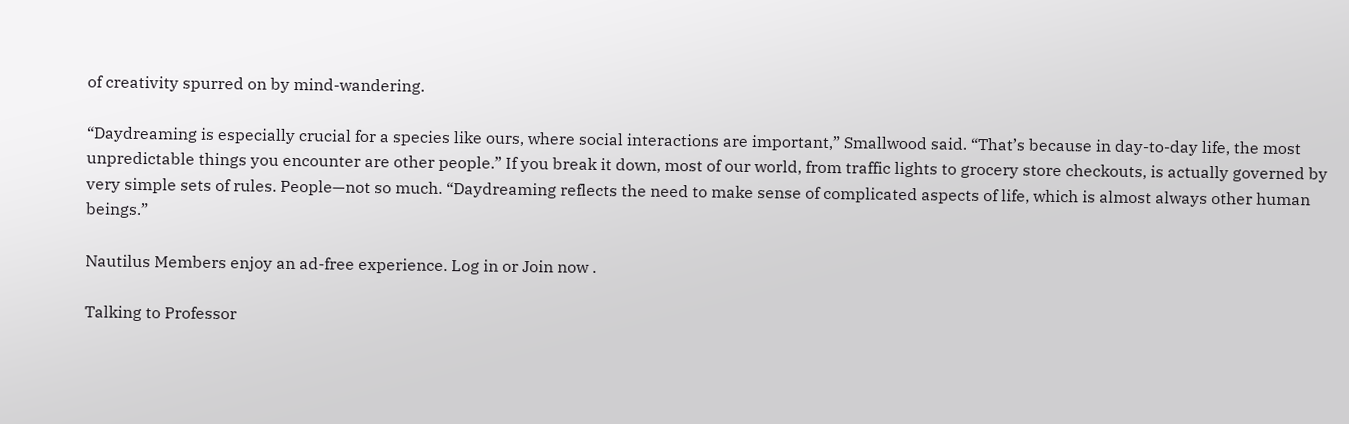of creativity spurred on by mind-wandering.

“Daydreaming is especially crucial for a species like ours, where social interactions are important,” Smallwood said. “That’s because in day-to-day life, the most unpredictable things you encounter are other people.” If you break it down, most of our world, from traffic lights to grocery store checkouts, is actually governed by very simple sets of rules. People—not so much. “Daydreaming reflects the need to make sense of complicated aspects of life, which is almost always other human beings.”

Nautilus Members enjoy an ad-free experience. Log in or Join now .

Talking to Professor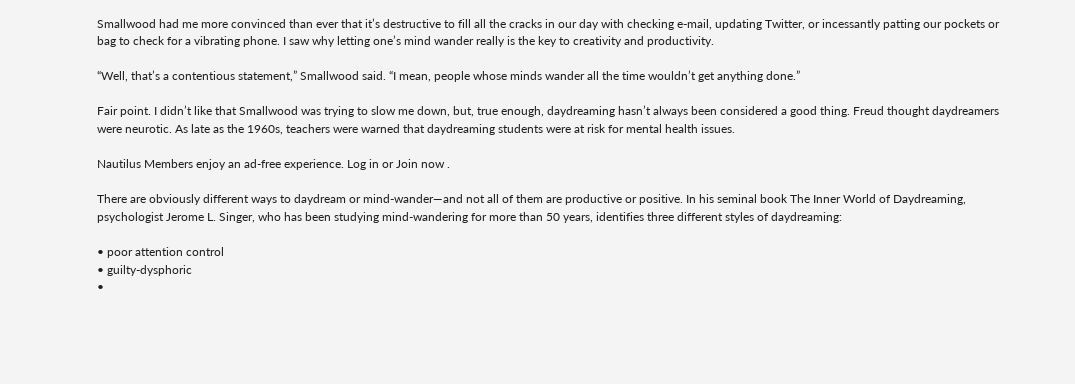Smallwood had me more convinced than ever that it’s destructive to fill all the cracks in our day with checking e-mail, updating Twitter, or incessantly patting our pockets or bag to check for a vibrating phone. I saw why letting one’s mind wander really is the key to creativity and productivity.

“Well, that’s a contentious statement,” Smallwood said. “I mean, people whose minds wander all the time wouldn’t get anything done.”

Fair point. I didn’t like that Smallwood was trying to slow me down, but, true enough, daydreaming hasn’t always been considered a good thing. Freud thought daydreamers were neurotic. As late as the 1960s, teachers were warned that daydreaming students were at risk for mental health issues.

Nautilus Members enjoy an ad-free experience. Log in or Join now .

There are obviously different ways to daydream or mind-wander—and not all of them are productive or positive. In his seminal book The Inner World of Daydreaming, psychologist Jerome L. Singer, who has been studying mind-wandering for more than 50 years, identifies three different styles of daydreaming:

• poor attention control
• guilty-dysphoric
•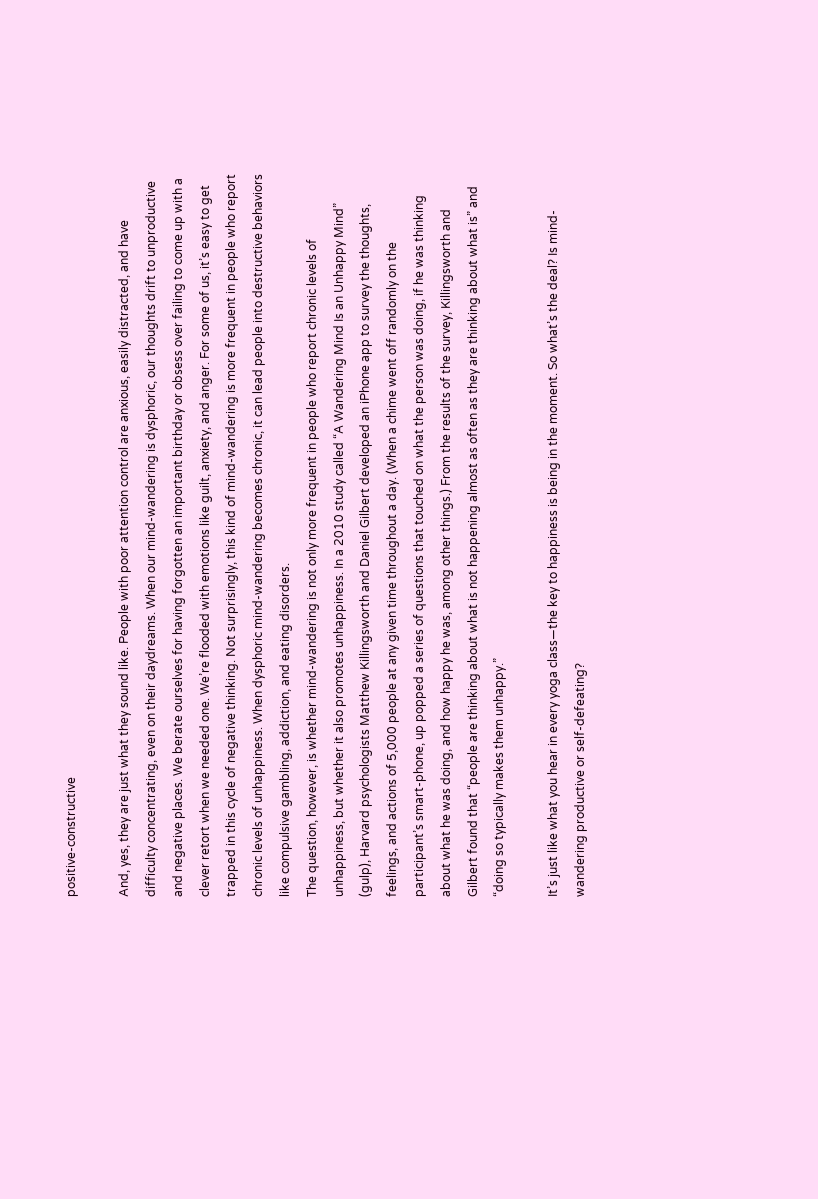positive-constructive

And, yes, they are just what they sound like. People with poor attention control are anxious, easily distracted, and have difficulty concentrating, even on their daydreams. When our mind-wandering is dysphoric, our thoughts drift to unproductive and negative places. We berate ourselves for having forgotten an important birthday or obsess over failing to come up with a clever retort when we needed one. We’re flooded with emotions like guilt, anxiety, and anger. For some of us, it’s easy to get trapped in this cycle of negative thinking. Not surprisingly, this kind of mind-wandering is more frequent in people who report chronic levels of unhappiness. When dysphoric mind-wandering becomes chronic, it can lead people into destructive behaviors like compulsive gambling, addiction, and eating disorders.
The question, however, is whether mind-wandering is not only more frequent in people who report chronic levels of unhappiness, but whether it also promotes unhappiness. In a 2010 study called “A Wandering Mind Is an Unhappy Mind” (gulp), Harvard psychologists Matthew Killingsworth and Daniel Gilbert developed an iPhone app to survey the thoughts, feelings, and actions of 5,000 people at any given time throughout a day. (When a chime went off randomly on the participant’s smart-phone, up popped a series of questions that touched on what the person was doing, if he was thinking about what he was doing, and how happy he was, among other things.) From the results of the survey, Killingsworth and Gilbert found that “people are thinking about what is not happening almost as often as they are thinking about what is” and “doing so typically makes them unhappy.”

It’s just like what you hear in every yoga class—the key to happiness is being in the moment. So what’s the deal? Is mind-wandering productive or self-defeating?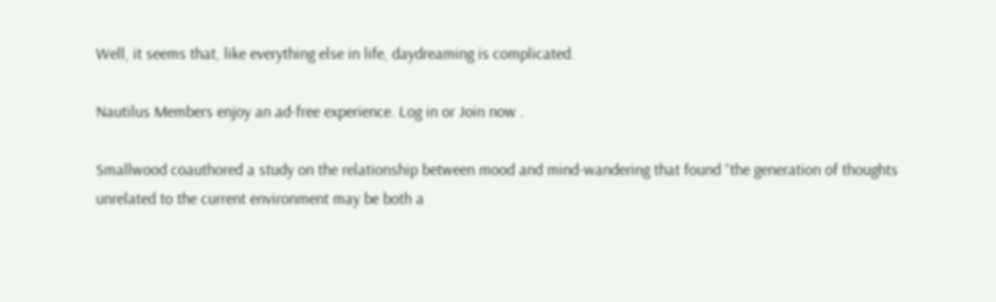Well, it seems that, like everything else in life, daydreaming is complicated.

Nautilus Members enjoy an ad-free experience. Log in or Join now .

Smallwood coauthored a study on the relationship between mood and mind-wandering that found “the generation of thoughts unrelated to the current environment may be both a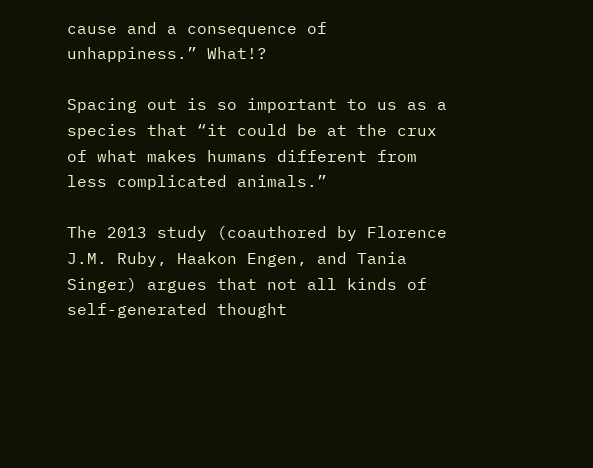cause and a consequence of unhappiness.” What!?

Spacing out is so important to us as a species that “it could be at the crux of what makes humans different from less complicated animals.”

The 2013 study (coauthored by Florence J.M. Ruby, Haakon Engen, and Tania Singer) argues that not all kinds of self-generated thought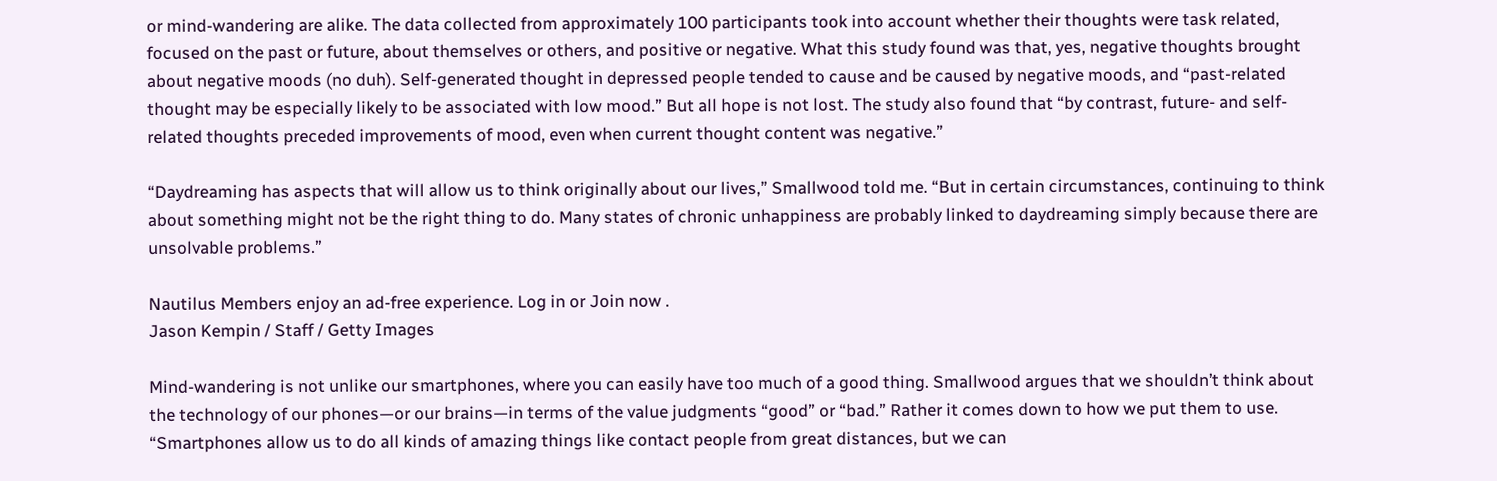or mind-wandering are alike. The data collected from approximately 100 participants took into account whether their thoughts were task related, focused on the past or future, about themselves or others, and positive or negative. What this study found was that, yes, negative thoughts brought about negative moods (no duh). Self-generated thought in depressed people tended to cause and be caused by negative moods, and “past-related thought may be especially likely to be associated with low mood.” But all hope is not lost. The study also found that “by contrast, future- and self-related thoughts preceded improvements of mood, even when current thought content was negative.”

“Daydreaming has aspects that will allow us to think originally about our lives,” Smallwood told me. “But in certain circumstances, continuing to think about something might not be the right thing to do. Many states of chronic unhappiness are probably linked to daydreaming simply because there are unsolvable problems.”

Nautilus Members enjoy an ad-free experience. Log in or Join now .
Jason Kempin / Staff / Getty Images

Mind-wandering is not unlike our smartphones, where you can easily have too much of a good thing. Smallwood argues that we shouldn’t think about the technology of our phones—or our brains—in terms of the value judgments “good” or “bad.” Rather it comes down to how we put them to use. “Smartphones allow us to do all kinds of amazing things like contact people from great distances, but we can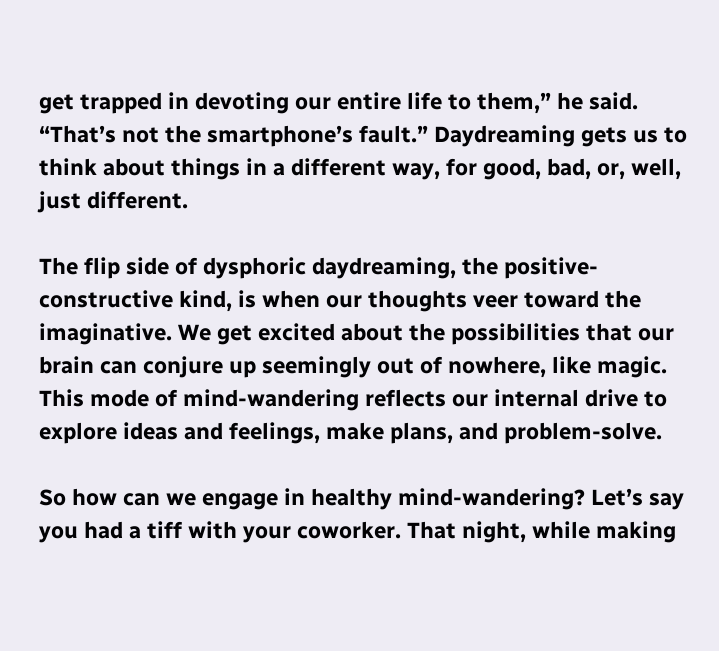get trapped in devoting our entire life to them,” he said. “That’s not the smartphone’s fault.” Daydreaming gets us to think about things in a different way, for good, bad, or, well, just different.

The flip side of dysphoric daydreaming, the positive-constructive kind, is when our thoughts veer toward the imaginative. We get excited about the possibilities that our brain can conjure up seemingly out of nowhere, like magic. This mode of mind-wandering reflects our internal drive to explore ideas and feelings, make plans, and problem-solve.

So how can we engage in healthy mind-wandering? Let’s say you had a tiff with your coworker. That night, while making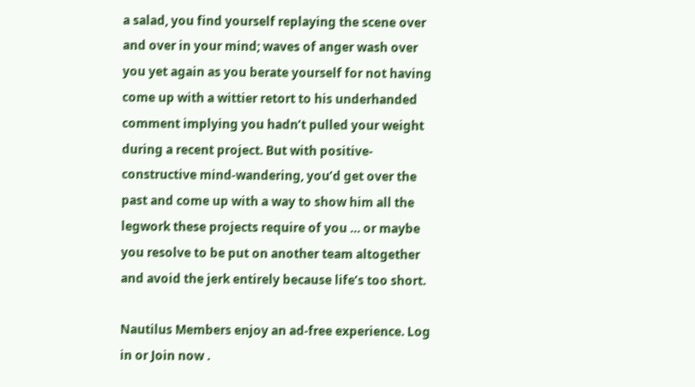a salad, you find yourself replaying the scene over and over in your mind; waves of anger wash over you yet again as you berate yourself for not having come up with a wittier retort to his underhanded comment implying you hadn’t pulled your weight during a recent project. But with positive-constructive mind-wandering, you’d get over the past and come up with a way to show him all the legwork these projects require of you … or maybe you resolve to be put on another team altogether and avoid the jerk entirely because life’s too short.

Nautilus Members enjoy an ad-free experience. Log in or Join now .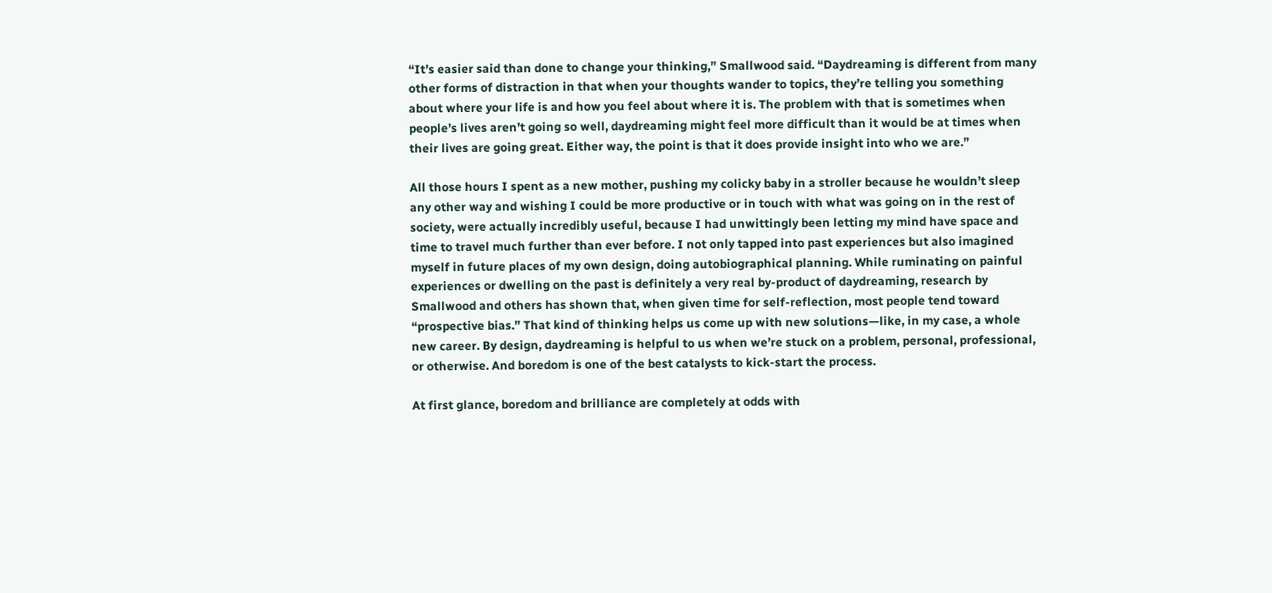“It’s easier said than done to change your thinking,” Smallwood said. “Daydreaming is different from many other forms of distraction in that when your thoughts wander to topics, they’re telling you something about where your life is and how you feel about where it is. The problem with that is sometimes when people’s lives aren’t going so well, daydreaming might feel more difficult than it would be at times when their lives are going great. Either way, the point is that it does provide insight into who we are.”

All those hours I spent as a new mother, pushing my colicky baby in a stroller because he wouldn’t sleep any other way and wishing I could be more productive or in touch with what was going on in the rest of society, were actually incredibly useful, because I had unwittingly been letting my mind have space and time to travel much further than ever before. I not only tapped into past experiences but also imagined myself in future places of my own design, doing autobiographical planning. While ruminating on painful experiences or dwelling on the past is definitely a very real by-product of daydreaming, research by Smallwood and others has shown that, when given time for self-reflection, most people tend toward “prospective bias.” That kind of thinking helps us come up with new solutions—like, in my case, a whole new career. By design, daydreaming is helpful to us when we’re stuck on a problem, personal, professional, or otherwise. And boredom is one of the best catalysts to kick-start the process.

At first glance, boredom and brilliance are completely at odds with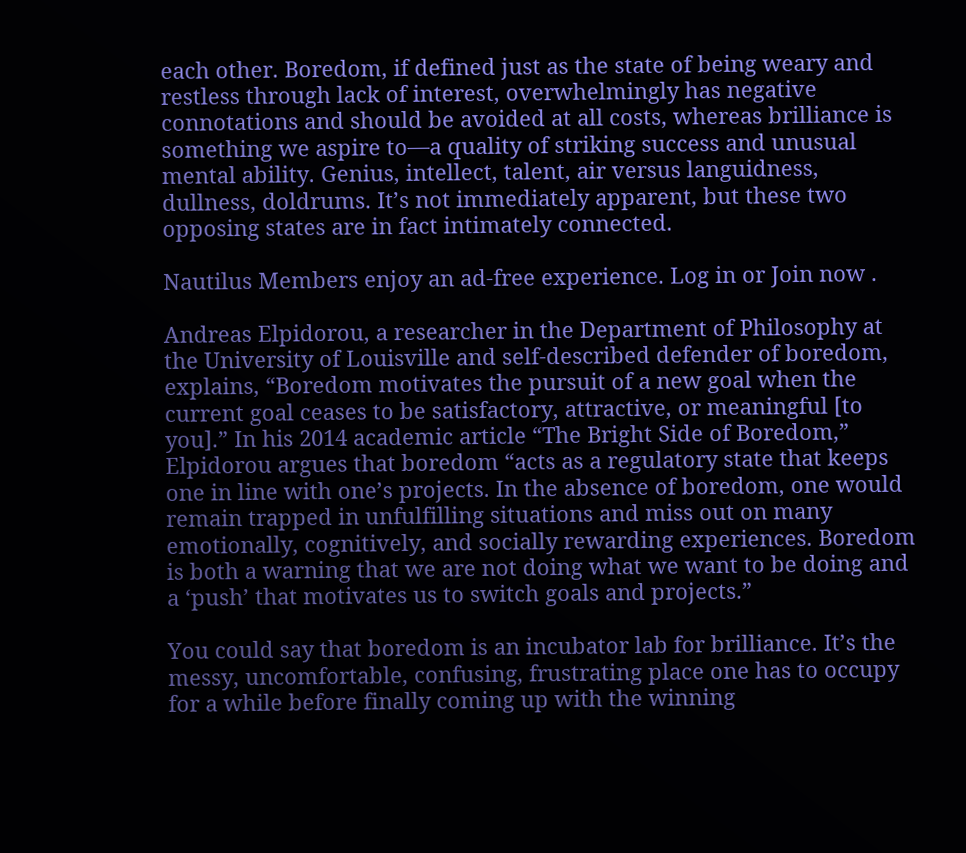each other. Boredom, if defined just as the state of being weary and restless through lack of interest, overwhelmingly has negative connotations and should be avoided at all costs, whereas brilliance is something we aspire to—a quality of striking success and unusual mental ability. Genius, intellect, talent, air versus languidness, dullness, doldrums. It’s not immediately apparent, but these two opposing states are in fact intimately connected.

Nautilus Members enjoy an ad-free experience. Log in or Join now .

Andreas Elpidorou, a researcher in the Department of Philosophy at the University of Louisville and self-described defender of boredom, explains, “Boredom motivates the pursuit of a new goal when the current goal ceases to be satisfactory, attractive, or meaningful [to you].” In his 2014 academic article “The Bright Side of Boredom,” Elpidorou argues that boredom “acts as a regulatory state that keeps one in line with one’s projects. In the absence of boredom, one would remain trapped in unfulfilling situations and miss out on many emotionally, cognitively, and socially rewarding experiences. Boredom is both a warning that we are not doing what we want to be doing and a ‘push’ that motivates us to switch goals and projects.”

You could say that boredom is an incubator lab for brilliance. It’s the messy, uncomfortable, confusing, frustrating place one has to occupy for a while before finally coming up with the winning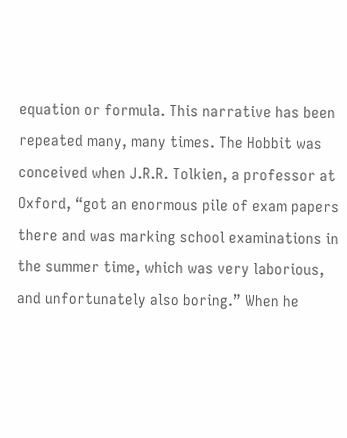equation or formula. This narrative has been repeated many, many times. The Hobbit was conceived when J.R.R. Tolkien, a professor at Oxford, “got an enormous pile of exam papers there and was marking school examinations in the summer time, which was very laborious, and unfortunately also boring.” When he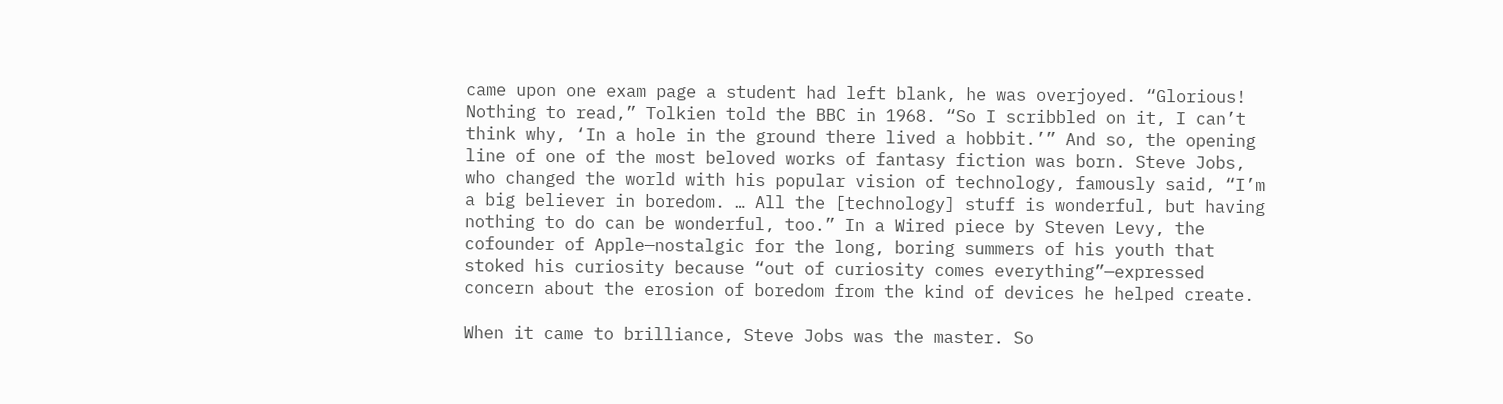came upon one exam page a student had left blank, he was overjoyed. “Glorious! Nothing to read,” Tolkien told the BBC in 1968. “So I scribbled on it, I can’t think why, ‘In a hole in the ground there lived a hobbit.’” And so, the opening line of one of the most beloved works of fantasy fiction was born. Steve Jobs, who changed the world with his popular vision of technology, famously said, “I’m a big believer in boredom. … All the [technology] stuff is wonderful, but having nothing to do can be wonderful, too.” In a Wired piece by Steven Levy, the cofounder of Apple—nostalgic for the long, boring summers of his youth that stoked his curiosity because “out of curiosity comes everything”—expressed concern about the erosion of boredom from the kind of devices he helped create.

When it came to brilliance, Steve Jobs was the master. So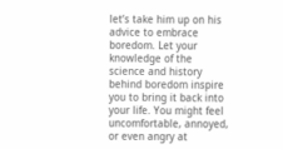let’s take him up on his advice to embrace boredom. Let your knowledge of the science and history behind boredom inspire you to bring it back into your life. You might feel uncomfortable, annoyed, or even angry at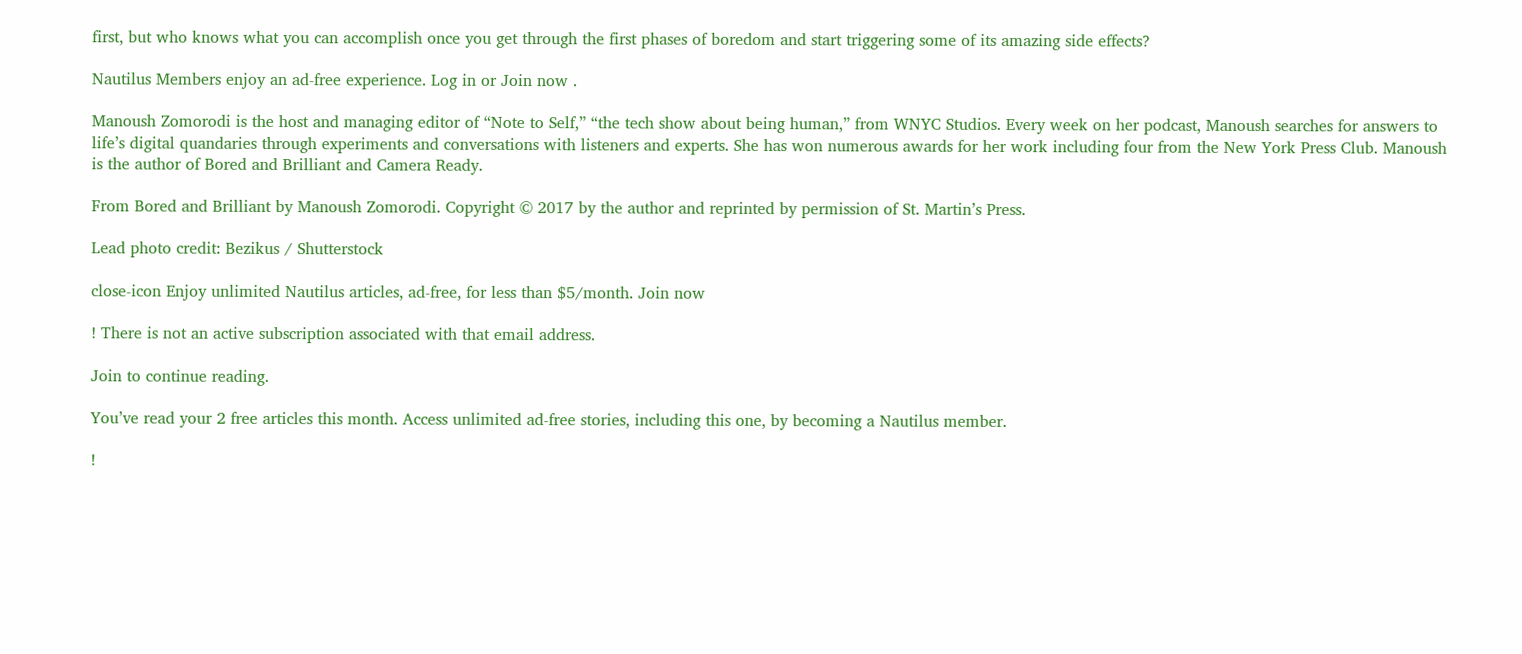first, but who knows what you can accomplish once you get through the first phases of boredom and start triggering some of its amazing side effects?

Nautilus Members enjoy an ad-free experience. Log in or Join now .

Manoush Zomorodi is the host and managing editor of “Note to Self,” “the tech show about being human,” from WNYC Studios. Every week on her podcast, Manoush searches for answers to life’s digital quandaries through experiments and conversations with listeners and experts. She has won numerous awards for her work including four from the New York Press Club. Manoush is the author of Bored and Brilliant and Camera Ready.

From Bored and Brilliant by Manoush Zomorodi. Copyright © 2017 by the author and reprinted by permission of St. Martin’s Press.

Lead photo credit: Bezikus / Shutterstock

close-icon Enjoy unlimited Nautilus articles, ad-free, for less than $5/month. Join now

! There is not an active subscription associated with that email address.

Join to continue reading.

You’ve read your 2 free articles this month. Access unlimited ad-free stories, including this one, by becoming a Nautilus member.

!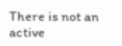There is not an active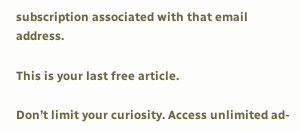subscription associated with that email address.

This is your last free article.

Don’t limit your curiosity. Access unlimited ad-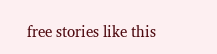free stories like this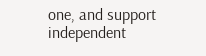one, and support independent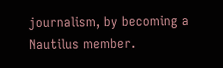journalism, by becoming a Nautilus member.